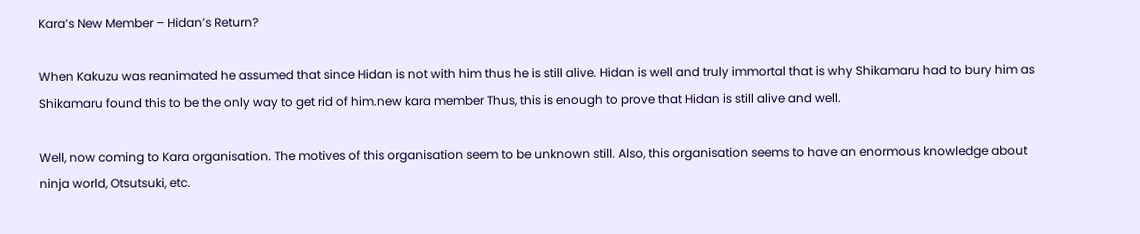Kara’s New Member – Hidan’s Return?

When Kakuzu was reanimated he assumed that since Hidan is not with him thus he is still alive. Hidan is well and truly immortal that is why Shikamaru had to bury him as Shikamaru found this to be the only way to get rid of him.new kara member Thus, this is enough to prove that Hidan is still alive and well.

Well, now coming to Kara organisation. The motives of this organisation seem to be unknown still. Also, this organisation seems to have an enormous knowledge about ninja world, Otsutsuki, etc.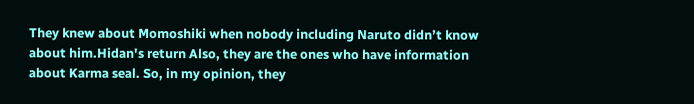They knew about Momoshiki when nobody including Naruto didn’t know about him.Hidan's return Also, they are the ones who have information about Karma seal. So, in my opinion, they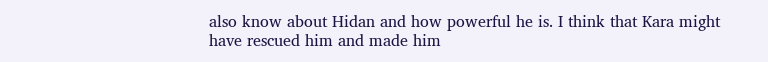also know about Hidan and how powerful he is. I think that Kara might have rescued him and made him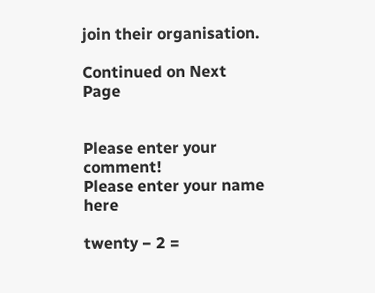join their organisation.

Continued on Next Page


Please enter your comment!
Please enter your name here

twenty − 2 =